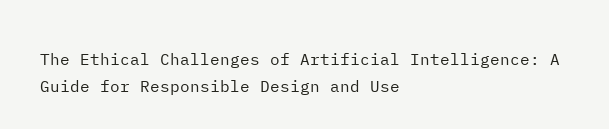The Ethical Challenges of Artificial Intelligence: A Guide for Responsible Design and Use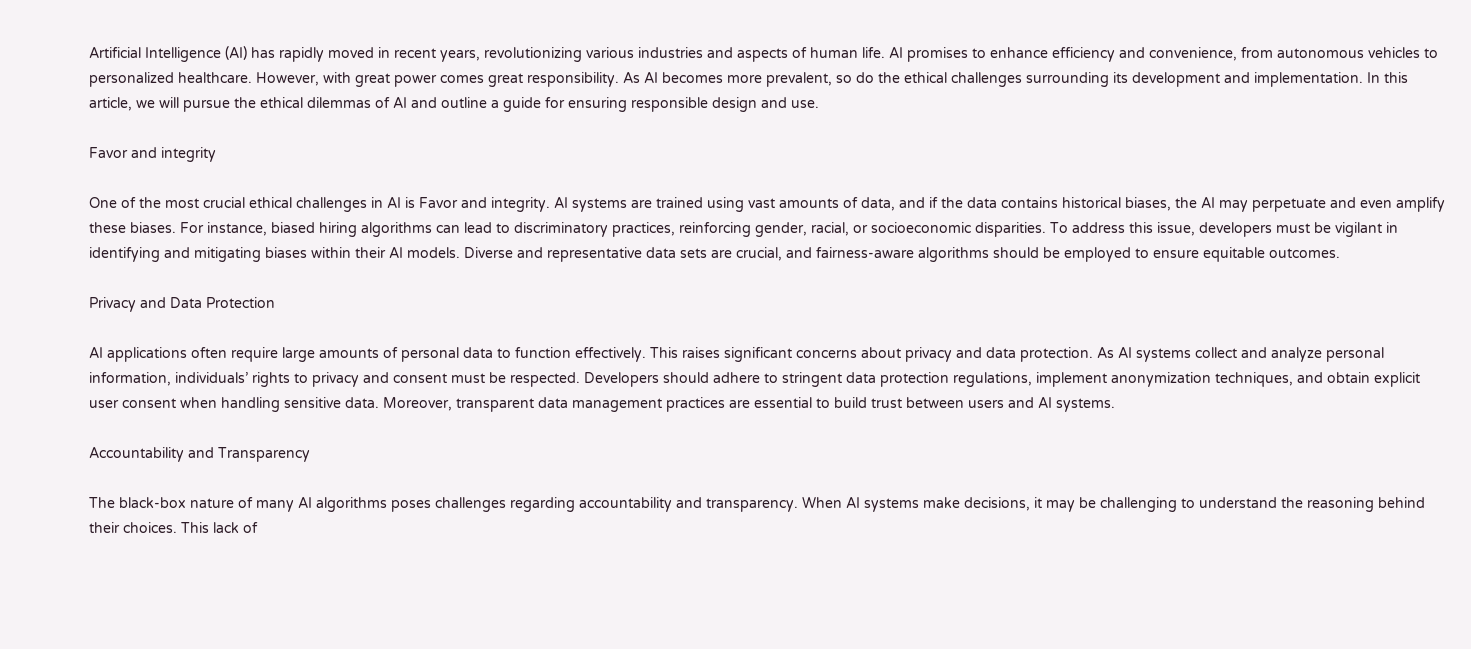Artificial Intelligence (AI) has rapidly moved in recent years, revolutionizing various industries and aspects of human life. AI promises to enhance efficiency and convenience, from autonomous vehicles to personalized healthcare. However, with great power comes great responsibility. As AI becomes more prevalent, so do the ethical challenges surrounding its development and implementation. In this article, we will pursue the ethical dilemmas of AI and outline a guide for ensuring responsible design and use.

Favor and integrity

One of the most crucial ethical challenges in AI is Favor and integrity. AI systems are trained using vast amounts of data, and if the data contains historical biases, the AI may perpetuate and even amplify these biases. For instance, biased hiring algorithms can lead to discriminatory practices, reinforcing gender, racial, or socioeconomic disparities. To address this issue, developers must be vigilant in identifying and mitigating biases within their AI models. Diverse and representative data sets are crucial, and fairness-aware algorithms should be employed to ensure equitable outcomes.

Privacy and Data Protection

AI applications often require large amounts of personal data to function effectively. This raises significant concerns about privacy and data protection. As AI systems collect and analyze personal information, individuals’ rights to privacy and consent must be respected. Developers should adhere to stringent data protection regulations, implement anonymization techniques, and obtain explicit user consent when handling sensitive data. Moreover, transparent data management practices are essential to build trust between users and AI systems.

Accountability and Transparency

The black-box nature of many AI algorithms poses challenges regarding accountability and transparency. When AI systems make decisions, it may be challenging to understand the reasoning behind their choices. This lack of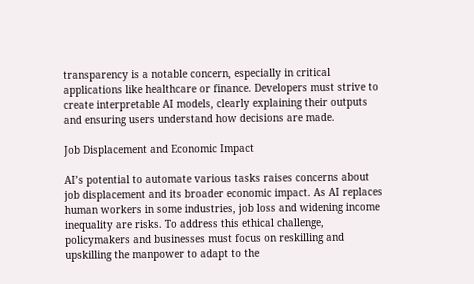transparency is a notable concern, especially in critical applications like healthcare or finance. Developers must strive to create interpretable AI models, clearly explaining their outputs and ensuring users understand how decisions are made.

Job Displacement and Economic Impact

AI’s potential to automate various tasks raises concerns about job displacement and its broader economic impact. As AI replaces human workers in some industries, job loss and widening income inequality are risks. To address this ethical challenge, policymakers and businesses must focus on reskilling and upskilling the manpower to adapt to the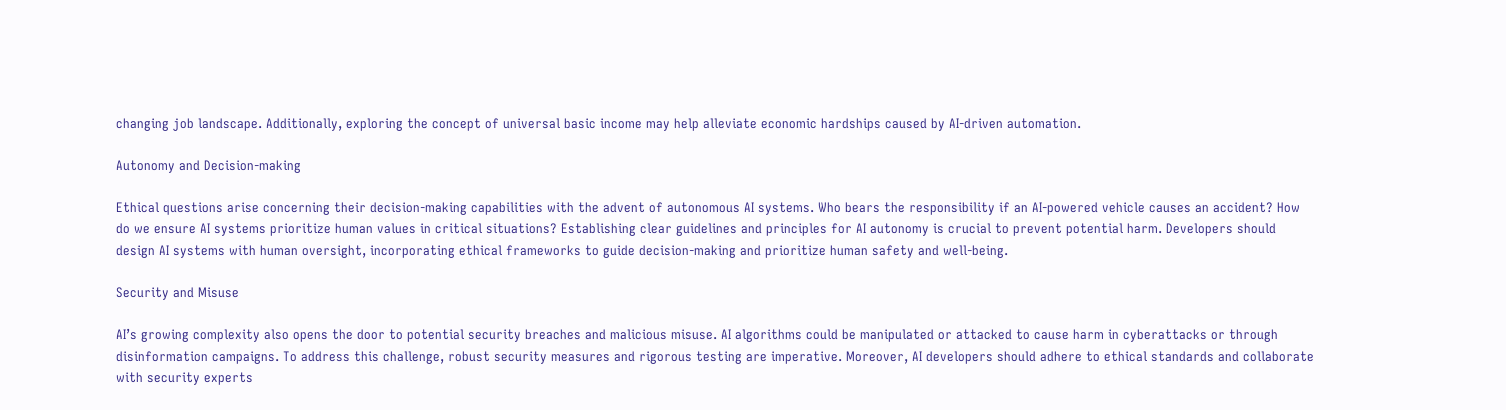changing job landscape. Additionally, exploring the concept of universal basic income may help alleviate economic hardships caused by AI-driven automation.

Autonomy and Decision-making

Ethical questions arise concerning their decision-making capabilities with the advent of autonomous AI systems. Who bears the responsibility if an AI-powered vehicle causes an accident? How do we ensure AI systems prioritize human values in critical situations? Establishing clear guidelines and principles for AI autonomy is crucial to prevent potential harm. Developers should design AI systems with human oversight, incorporating ethical frameworks to guide decision-making and prioritize human safety and well-being.

Security and Misuse

AI’s growing complexity also opens the door to potential security breaches and malicious misuse. AI algorithms could be manipulated or attacked to cause harm in cyberattacks or through disinformation campaigns. To address this challenge, robust security measures and rigorous testing are imperative. Moreover, AI developers should adhere to ethical standards and collaborate with security experts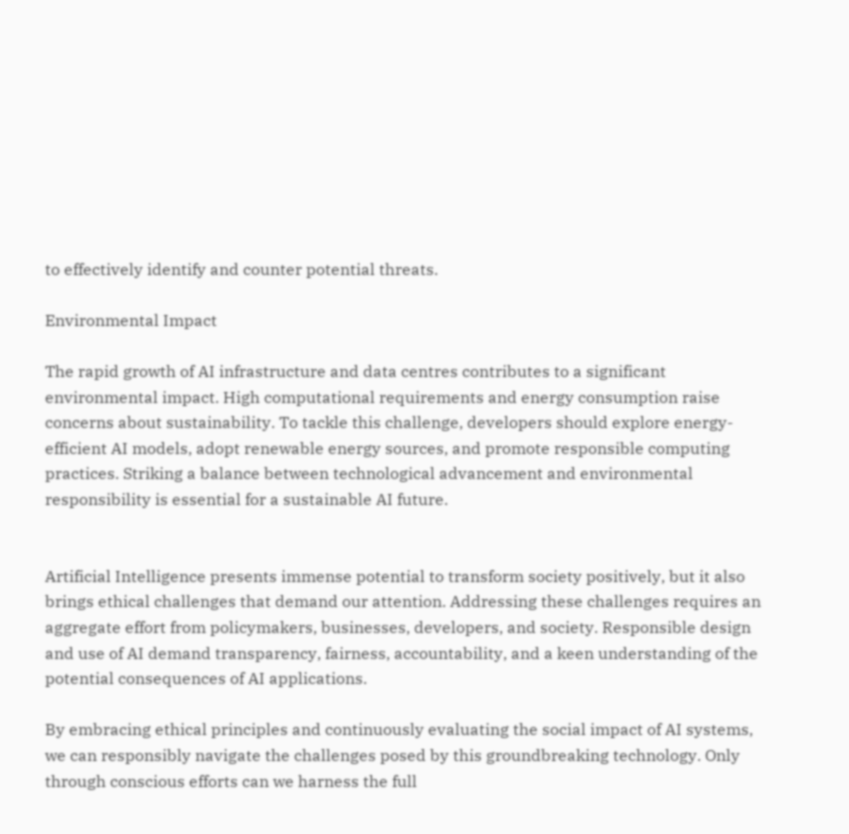to effectively identify and counter potential threats.

Environmental Impact

The rapid growth of AI infrastructure and data centres contributes to a significant environmental impact. High computational requirements and energy consumption raise concerns about sustainability. To tackle this challenge, developers should explore energy-efficient AI models, adopt renewable energy sources, and promote responsible computing practices. Striking a balance between technological advancement and environmental responsibility is essential for a sustainable AI future.


Artificial Intelligence presents immense potential to transform society positively, but it also brings ethical challenges that demand our attention. Addressing these challenges requires an aggregate effort from policymakers, businesses, developers, and society. Responsible design and use of AI demand transparency, fairness, accountability, and a keen understanding of the potential consequences of AI applications.

By embracing ethical principles and continuously evaluating the social impact of AI systems, we can responsibly navigate the challenges posed by this groundbreaking technology. Only through conscious efforts can we harness the full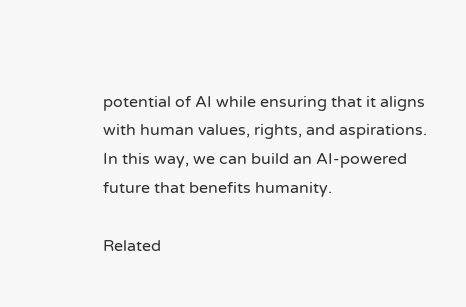potential of AI while ensuring that it aligns with human values, rights, and aspirations. In this way, we can build an AI-powered future that benefits humanity.

Related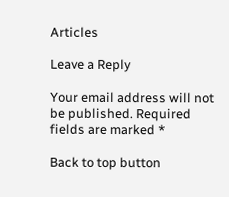Articles

Leave a Reply

Your email address will not be published. Required fields are marked *

Back to top button